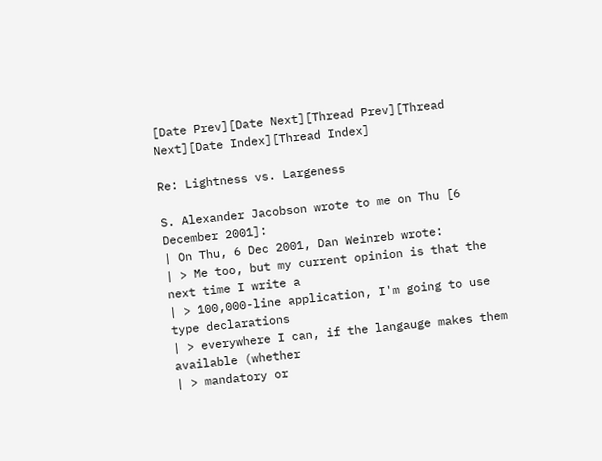[Date Prev][Date Next][Thread Prev][Thread Next][Date Index][Thread Index]

Re: Lightness vs. Largeness

S. Alexander Jacobson wrote to me on Thu [6 December 2001]:
| On Thu, 6 Dec 2001, Dan Weinreb wrote:
| > Me too, but my current opinion is that the next time I write a
| > 100,000-line application, I'm going to use type declarations
| > everywhere I can, if the langauge makes them available (whether
| > mandatory or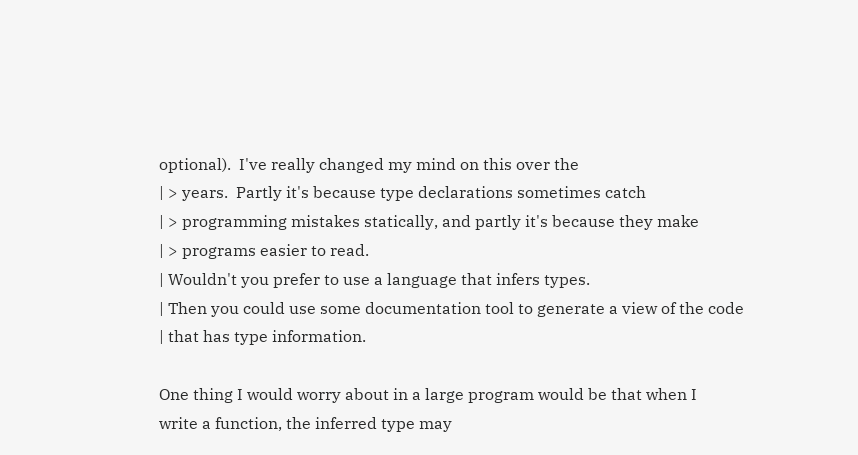optional).  I've really changed my mind on this over the
| > years.  Partly it's because type declarations sometimes catch
| > programming mistakes statically, and partly it's because they make
| > programs easier to read.
| Wouldn't you prefer to use a language that infers types.
| Then you could use some documentation tool to generate a view of the code
| that has type information.

One thing I would worry about in a large program would be that when I
write a function, the inferred type may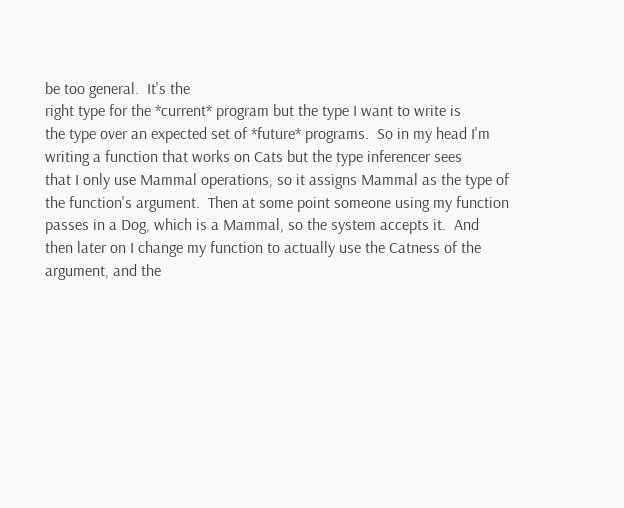be too general.  It's the
right type for the *current* program but the type I want to write is
the type over an expected set of *future* programs.  So in my head I'm
writing a function that works on Cats but the type inferencer sees
that I only use Mammal operations, so it assigns Mammal as the type of
the function's argument.  Then at some point someone using my function
passes in a Dog, which is a Mammal, so the system accepts it.  And
then later on I change my function to actually use the Catness of the
argument, and the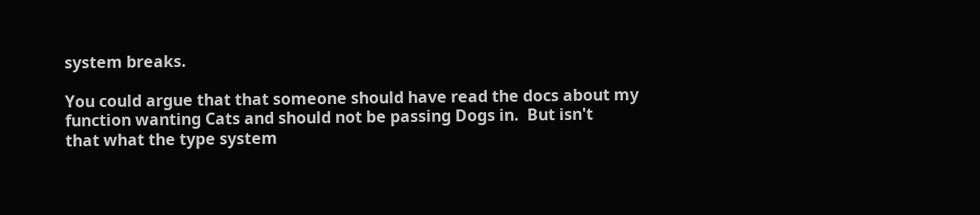system breaks.

You could argue that that someone should have read the docs about my
function wanting Cats and should not be passing Dogs in.  But isn't
that what the type system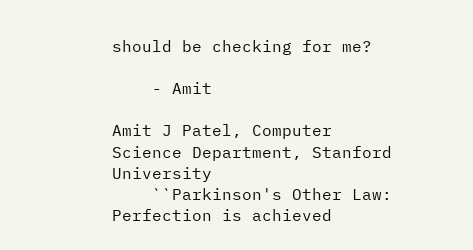should be checking for me?

    - Amit

Amit J Patel, Computer Science Department, Stanford University
    ``Parkinson's Other Law:  Perfection is achieved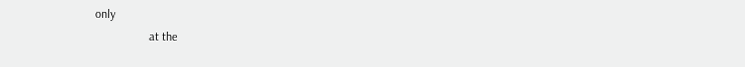only
                  at the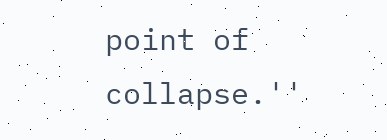point of collapse.''